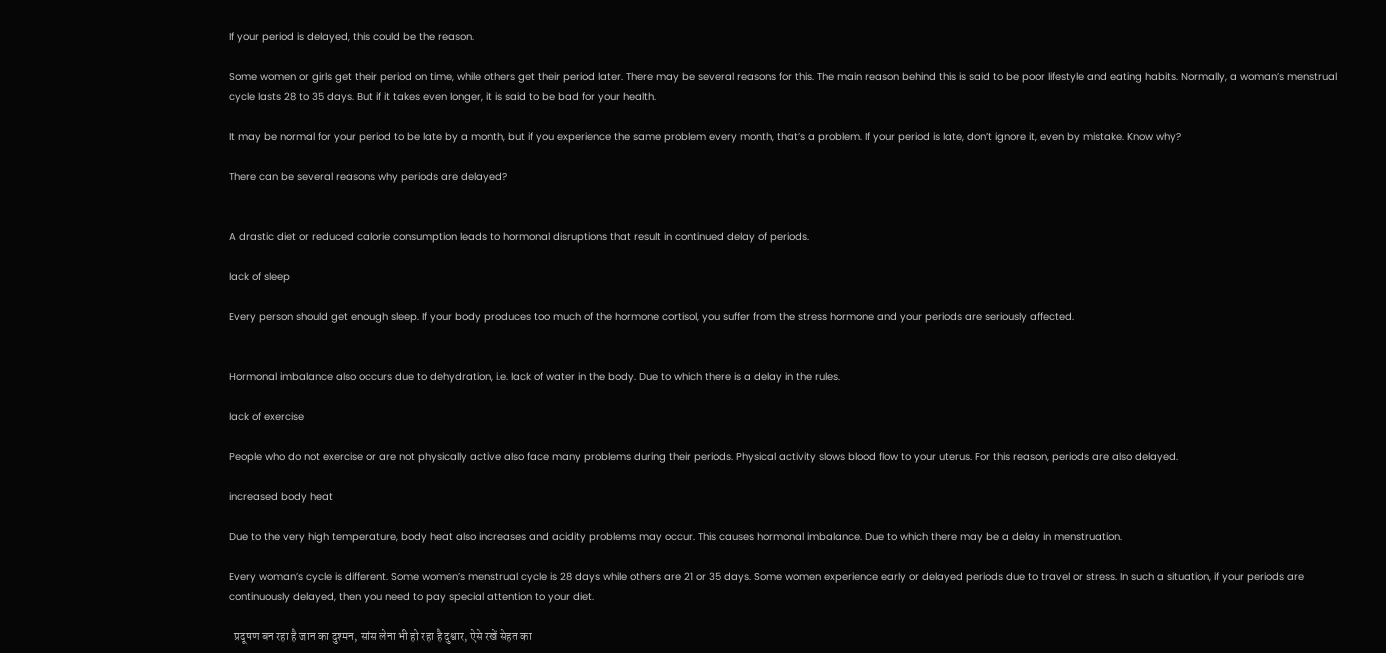If your period is delayed, this could be the reason.

Some women or girls get their period on time, while others get their period later. There may be several reasons for this. The main reason behind this is said to be poor lifestyle and eating habits. Normally, a woman’s menstrual cycle lasts 28 to 35 days. But if it takes even longer, it is said to be bad for your health.

It may be normal for your period to be late by a month, but if you experience the same problem every month, that’s a problem. If your period is late, don’t ignore it, even by mistake. Know why?

There can be several reasons why periods are delayed?


A drastic diet or reduced calorie consumption leads to hormonal disruptions that result in continued delay of periods.

lack of sleep

Every person should get enough sleep. If your body produces too much of the hormone cortisol, you suffer from the stress hormone and your periods are seriously affected.


Hormonal imbalance also occurs due to dehydration, i.e. lack of water in the body. Due to which there is a delay in the rules.

lack of exercise

People who do not exercise or are not physically active also face many problems during their periods. Physical activity slows blood flow to your uterus. For this reason, periods are also delayed.

increased body heat

Due to the very high temperature, body heat also increases and acidity problems may occur. This causes hormonal imbalance. Due to which there may be a delay in menstruation.

Every woman’s cycle is different. Some women’s menstrual cycle is 28 days while others are 21 or 35 days. Some women experience early or delayed periods due to travel or stress. In such a situation, if your periods are continuously delayed, then you need to pay special attention to your diet.

  प्रदूषण बन रहा है जान का दुश्मन, सांस लेना भी हो रहा है दुश्वार, ऐसे रखें सेहत का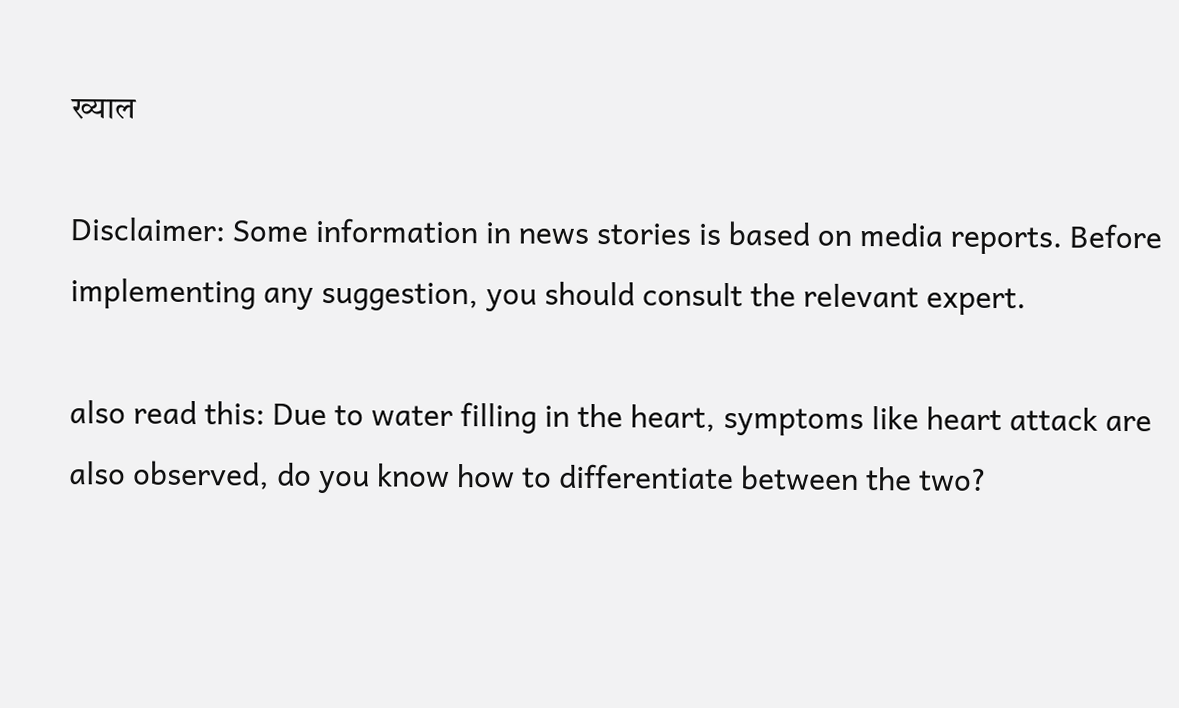ख्याल

Disclaimer: Some information in news stories is based on media reports. Before implementing any suggestion, you should consult the relevant expert.

also read this: Due to water filling in the heart, symptoms like heart attack are also observed, do you know how to differentiate between the two?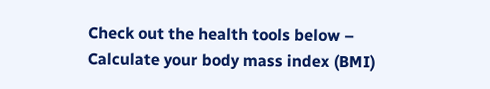Check out the health tools below –
Calculate your body mass index (BMI)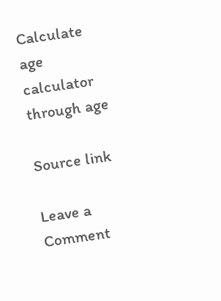Calculate age calculator through age

Source link

Leave a Comment